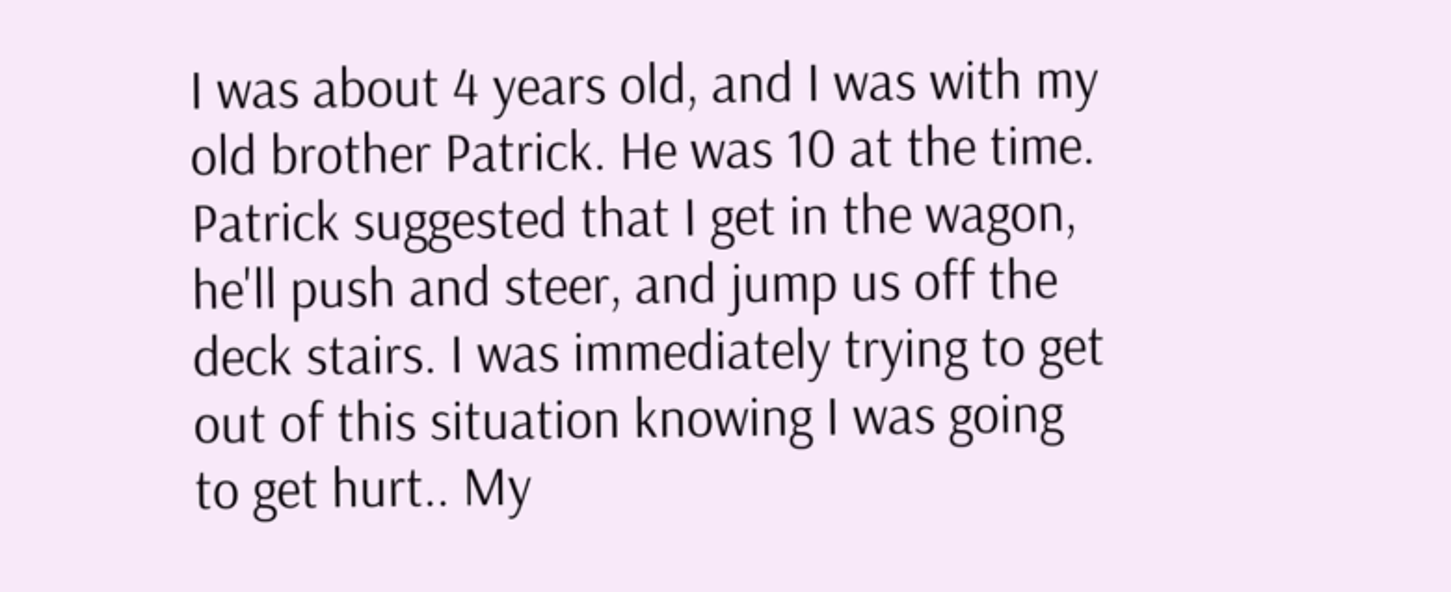I was about 4 years old, and I was with my old brother Patrick. He was 10 at the time. Patrick suggested that I get in the wagon, he'll push and steer, and jump us off the deck stairs. I was immediately trying to get out of this situation knowing I was going to get hurt.. My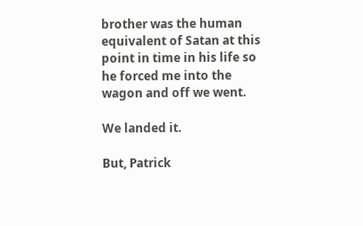brother was the human equivalent of Satan at this point in time in his life so he forced me into the wagon and off we went.

We landed it.

But, Patrick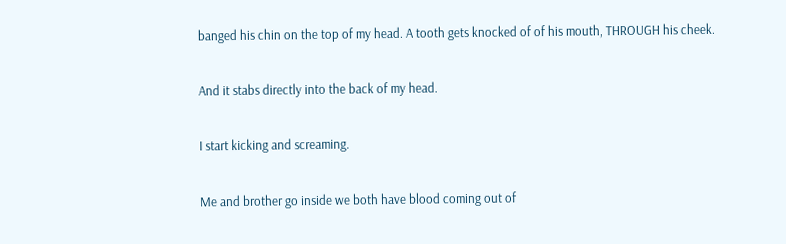banged his chin on the top of my head. A tooth gets knocked of of his mouth, THROUGH his cheek.

And it stabs directly into the back of my head.

I start kicking and screaming.

Me and brother go inside we both have blood coming out of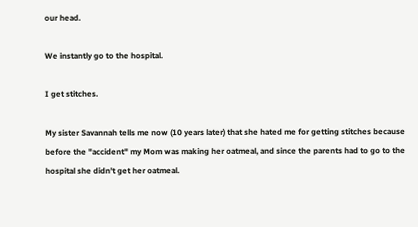our head.

We instantly go to the hospital.

I get stitches.

My sister Savannah tells me now (10 years later) that she hated me for getting stitches because before the "accident" my Mom was making her oatmeal, and since the parents had to go to the hospital she didn't get her oatmeal.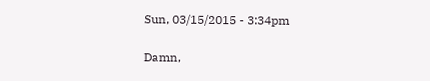Sun, 03/15/2015 - 3:34pm

Damn,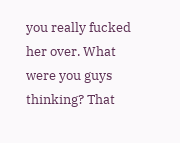you really fucked her over. What were you guys thinking? That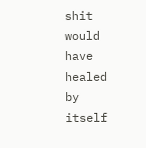shit would have healed by itself